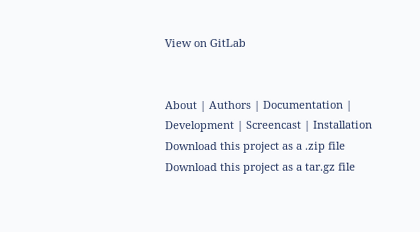View on GitLab


About | Authors | Documentation | Development | Screencast | Installation
Download this project as a .zip file Download this project as a tar.gz file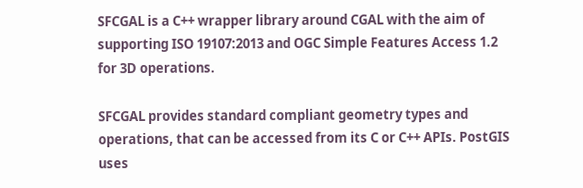SFCGAL is a C++ wrapper library around CGAL with the aim of supporting ISO 19107:2013 and OGC Simple Features Access 1.2 for 3D operations.

SFCGAL provides standard compliant geometry types and operations, that can be accessed from its C or C++ APIs. PostGIS uses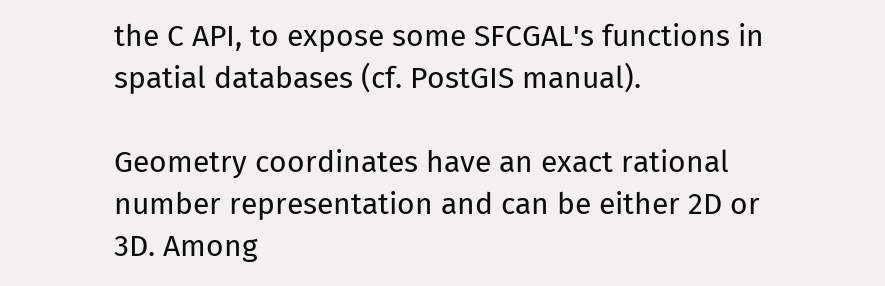the C API, to expose some SFCGAL's functions in spatial databases (cf. PostGIS manual).

Geometry coordinates have an exact rational number representation and can be either 2D or 3D. Among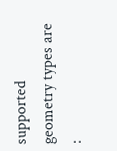supported geometry types are :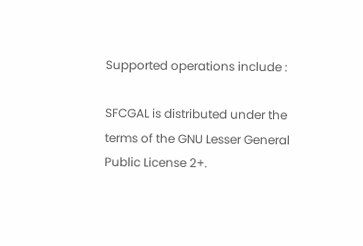Supported operations include :

SFCGAL is distributed under the terms of the GNU Lesser General Public License 2+.